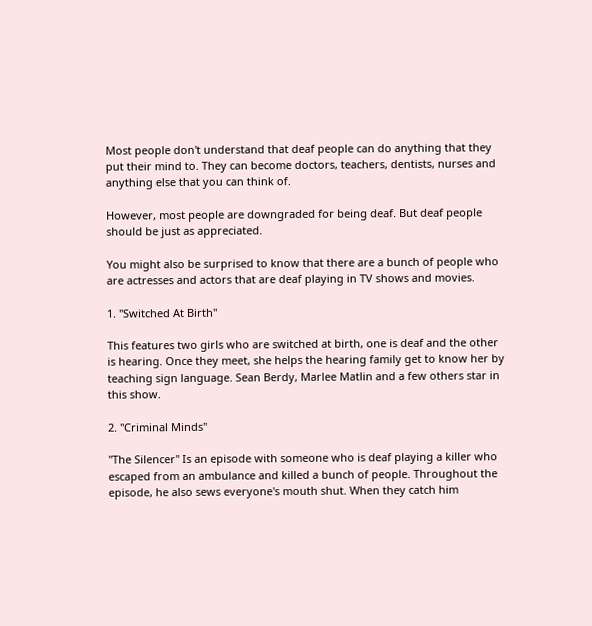Most people don't understand that deaf people can do anything that they put their mind to. They can become doctors, teachers, dentists, nurses and anything else that you can think of.

However, most people are downgraded for being deaf. But deaf people should be just as appreciated.

You might also be surprised to know that there are a bunch of people who are actresses and actors that are deaf playing in TV shows and movies.

1. "Switched At Birth"

This features two girls who are switched at birth, one is deaf and the other is hearing. Once they meet, she helps the hearing family get to know her by teaching sign language. Sean Berdy, Marlee Matlin and a few others star in this show.

2. "Criminal Minds"

"The Silencer" Is an episode with someone who is deaf playing a killer who escaped from an ambulance and killed a bunch of people. Throughout the episode, he also sews everyone's mouth shut. When they catch him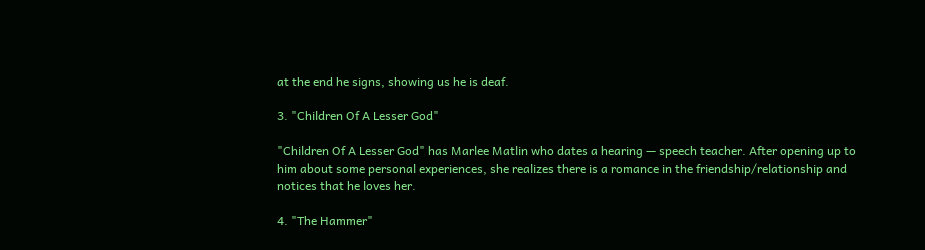at the end he signs, showing us he is deaf.

3. "Children Of A Lesser God"

"Children Of A Lesser God" has Marlee Matlin who dates a hearing — speech teacher. After opening up to him about some personal experiences, she realizes there is a romance in the friendship/relationship and notices that he loves her.

4. "The Hammer"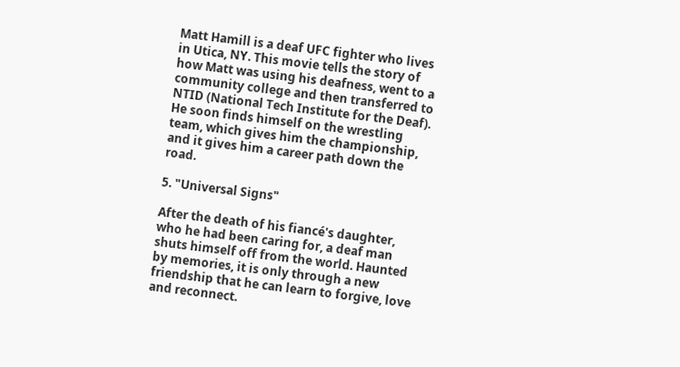Matt Hamill is a deaf UFC fighter who lives in Utica, NY. This movie tells the story of how Matt was using his deafness, went to a community college and then transferred to NTID (National Tech Institute for the Deaf). He soon finds himself on the wrestling team, which gives him the championship, and it gives him a career path down the road.

5. "Universal Signs"

After the death of his fiancé's daughter, who he had been caring for, a deaf man shuts himself off from the world. Haunted by memories, it is only through a new friendship that he can learn to forgive, love and reconnect.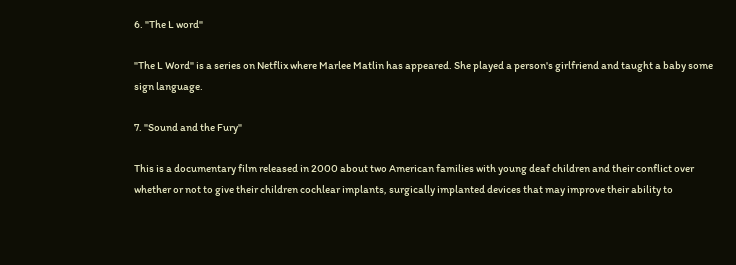6. "The L word"

"The L Word" is a series on Netflix where Marlee Matlin has appeared. She played a person's girlfriend and taught a baby some sign language.

7. "Sound and the Fury"

This is a documentary film released in 2000 about two American families with young deaf children and their conflict over whether or not to give their children cochlear implants, surgically implanted devices that may improve their ability to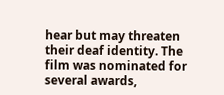hear but may threaten their deaf identity. The film was nominated for several awards,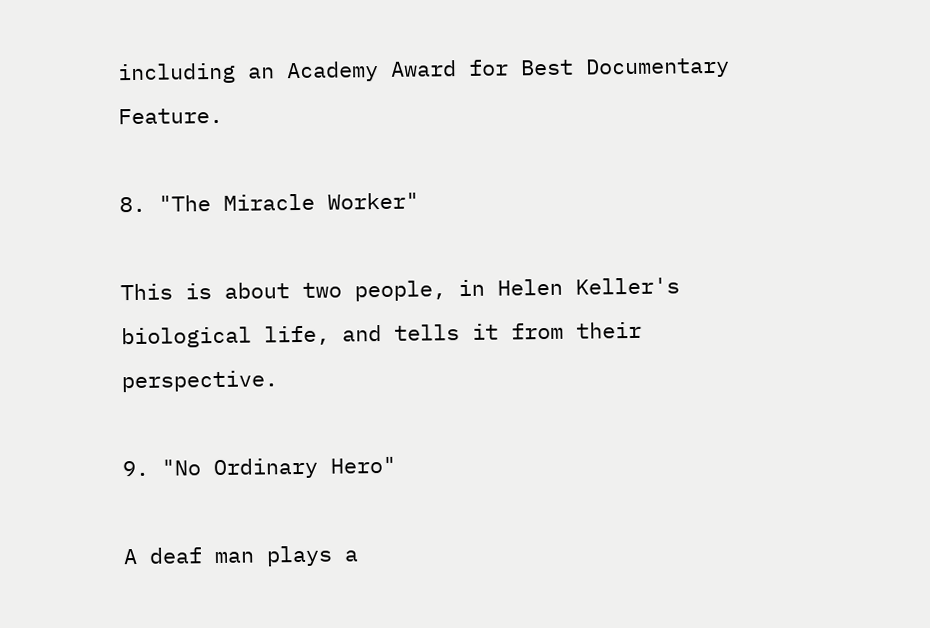including an Academy Award for Best Documentary Feature.

8. "The Miracle Worker"

This is about two people, in Helen Keller's biological life, and tells it from their perspective.

9. "No Ordinary Hero"

A deaf man plays a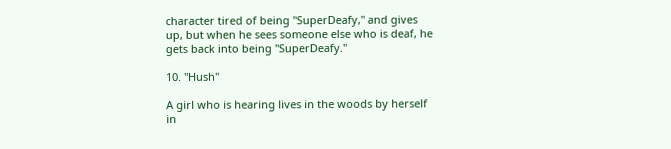character tired of being "SuperDeafy," and gives up, but when he sees someone else who is deaf, he gets back into being "SuperDeafy."

10. "Hush"

A girl who is hearing lives in the woods by herself in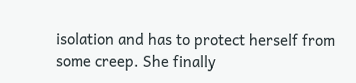isolation and has to protect herself from some creep. She finally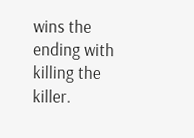wins the ending with killing the killer.